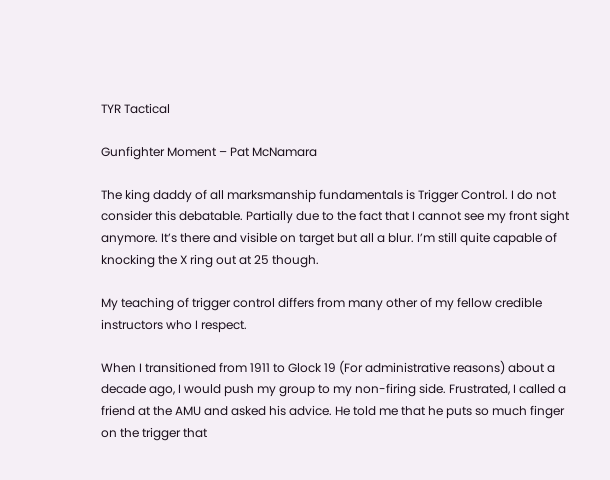TYR Tactical

Gunfighter Moment – Pat McNamara

The king daddy of all marksmanship fundamentals is Trigger Control. I do not consider this debatable. Partially due to the fact that I cannot see my front sight anymore. It’s there and visible on target but all a blur. I’m still quite capable of knocking the X ring out at 25 though.

My teaching of trigger control differs from many other of my fellow credible instructors who I respect.

When I transitioned from 1911 to Glock 19 (For administrative reasons) about a decade ago, I would push my group to my non-firing side. Frustrated, I called a friend at the AMU and asked his advice. He told me that he puts so much finger on the trigger that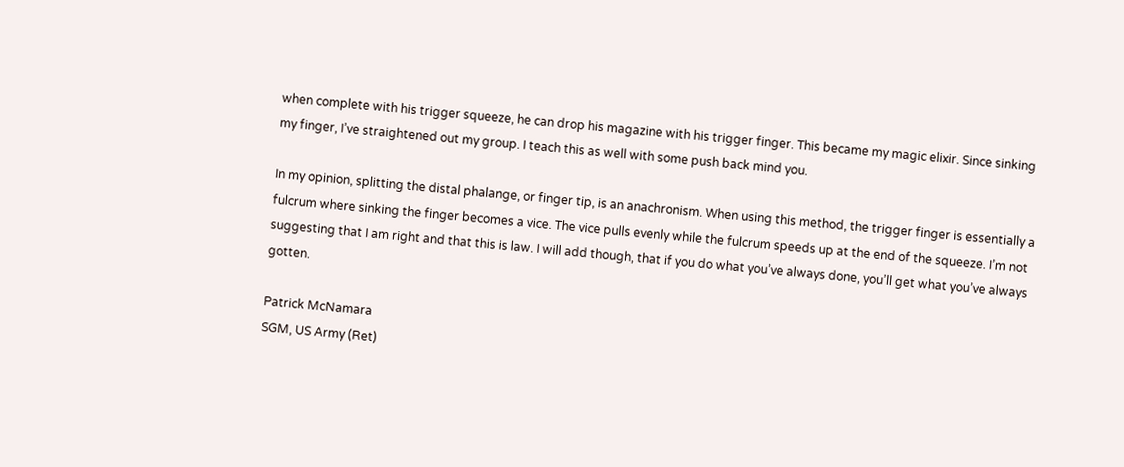when complete with his trigger squeeze, he can drop his magazine with his trigger finger. This became my magic elixir. Since sinking my finger, I’ve straightened out my group. I teach this as well with some push back mind you.

In my opinion, splitting the distal phalange, or finger tip, is an anachronism. When using this method, the trigger finger is essentially a fulcrum where sinking the finger becomes a vice. The vice pulls evenly while the fulcrum speeds up at the end of the squeeze. I’m not suggesting that I am right and that this is law. I will add though, that if you do what you’ve always done, you’ll get what you’ve always gotten.

Patrick McNamara
SGM, US Army (Ret)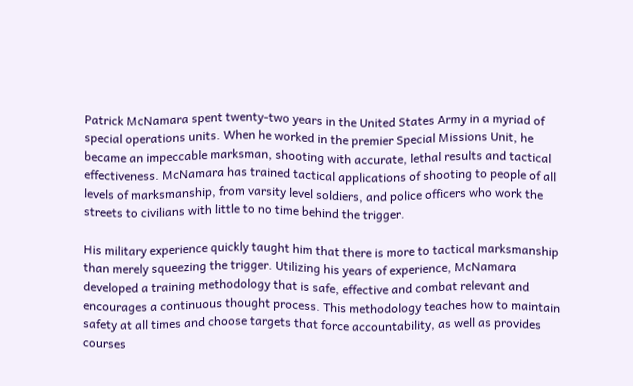Patrick McNamara spent twenty-two years in the United States Army in a myriad of special operations units. When he worked in the premier Special Missions Unit, he became an impeccable marksman, shooting with accurate, lethal results and tactical effectiveness. McNamara has trained tactical applications of shooting to people of all levels of marksmanship, from varsity level soldiers, and police officers who work the streets to civilians with little to no time behind the trigger.

His military experience quickly taught him that there is more to tactical marksmanship than merely squeezing the trigger. Utilizing his years of experience, McNamara developed a training methodology that is safe, effective and combat relevant and encourages a continuous thought process. This methodology teaches how to maintain safety at all times and choose targets that force accountability, as well as provides courses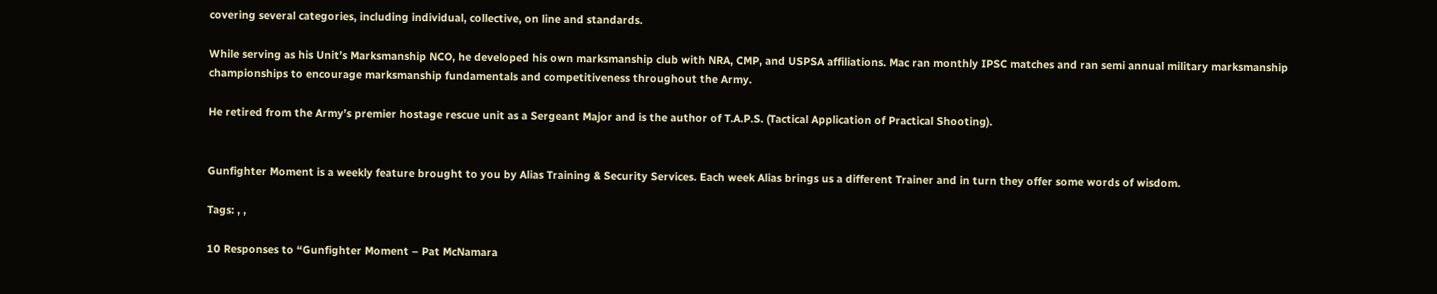covering several categories, including individual, collective, on line and standards.

While serving as his Unit’s Marksmanship NCO, he developed his own marksmanship club with NRA, CMP, and USPSA affiliations. Mac ran monthly IPSC matches and ran semi annual military marksmanship championships to encourage marksmanship fundamentals and competitiveness throughout the Army.

He retired from the Army’s premier hostage rescue unit as a Sergeant Major and is the author of T.A.P.S. (Tactical Application of Practical Shooting).


Gunfighter Moment is a weekly feature brought to you by Alias Training & Security Services. Each week Alias brings us a different Trainer and in turn they offer some words of wisdom.

Tags: , ,

10 Responses to “Gunfighter Moment – Pat McNamara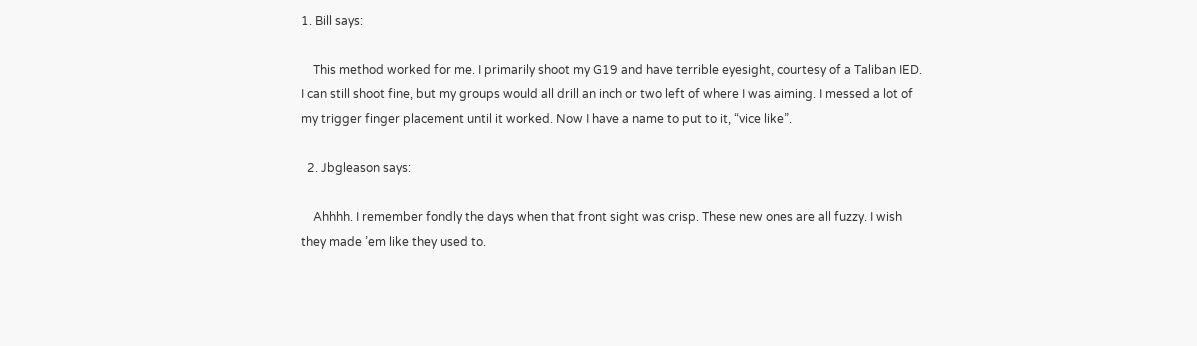1. Bill says:

    This method worked for me. I primarily shoot my G19 and have terrible eyesight, courtesy of a Taliban IED. I can still shoot fine, but my groups would all drill an inch or two left of where I was aiming. I messed a lot of my trigger finger placement until it worked. Now I have a name to put to it, “vice like”.

  2. Jbgleason says:

    Ahhhh. I remember fondly the days when that front sight was crisp. These new ones are all fuzzy. I wish they made ’em like they used to.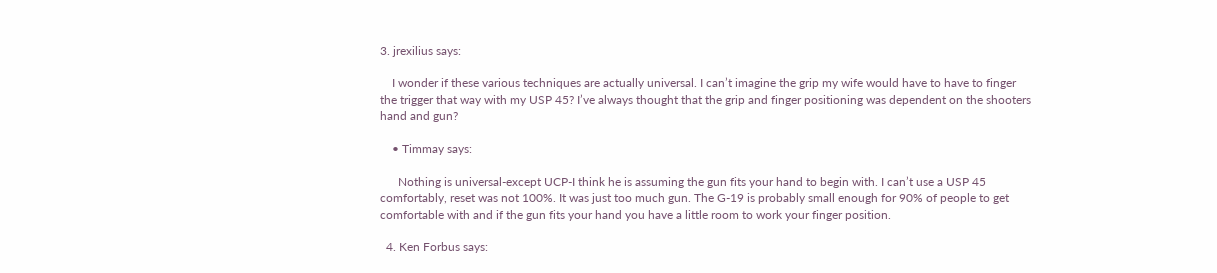3. jrexilius says:

    I wonder if these various techniques are actually universal. I can’t imagine the grip my wife would have to have to finger the trigger that way with my USP 45? I’ve always thought that the grip and finger positioning was dependent on the shooters hand and gun?

    • Timmay says:

      Nothing is universal-except UCP-I think he is assuming the gun fits your hand to begin with. I can’t use a USP 45 comfortably, reset was not 100%. It was just too much gun. The G-19 is probably small enough for 90% of people to get comfortable with and if the gun fits your hand you have a little room to work your finger position.

  4. Ken Forbus says: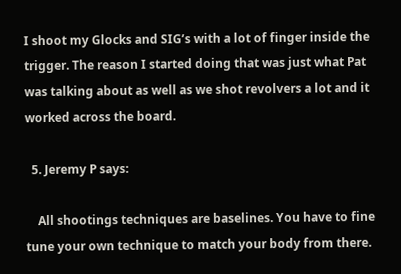I shoot my Glocks and SIG’s with a lot of finger inside the trigger. The reason I started doing that was just what Pat was talking about as well as we shot revolvers a lot and it worked across the board.

  5. Jeremy P says:

    All shootings techniques are baselines. You have to fine tune your own technique to match your body from there.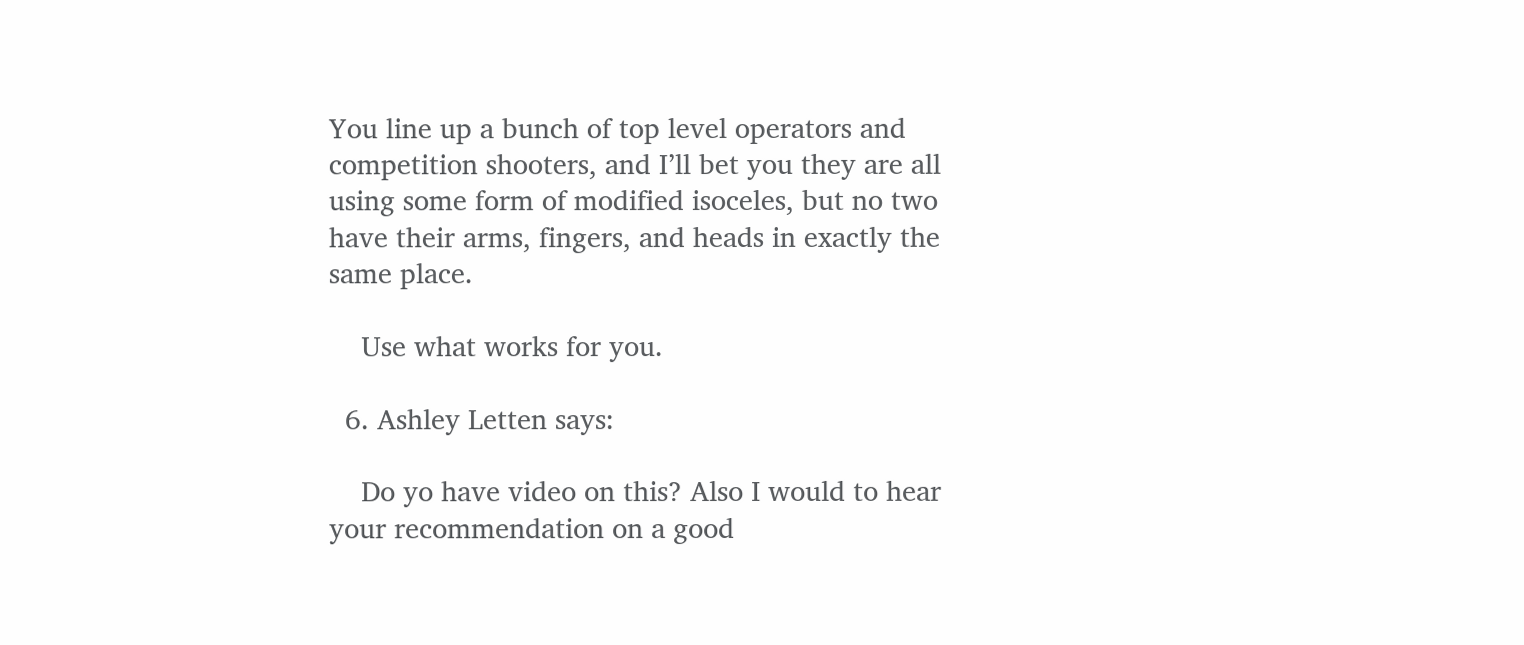You line up a bunch of top level operators and competition shooters, and I’ll bet you they are all using some form of modified isoceles, but no two have their arms, fingers, and heads in exactly the same place.

    Use what works for you.

  6. Ashley Letten says:

    Do yo have video on this? Also I would to hear your recommendation on a good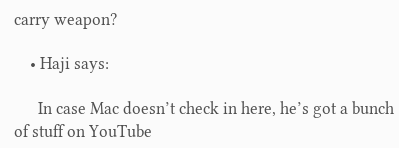carry weapon?

    • Haji says:

      In case Mac doesn’t check in here, he’s got a bunch of stuff on YouTube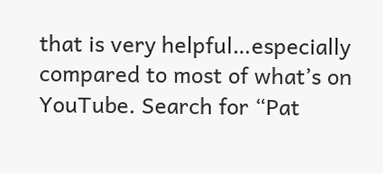that is very helpful…especially compared to most of what’s on YouTube. Search for “Pat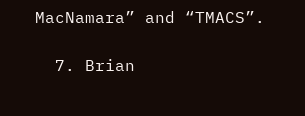MacNamara” and “TMACS”.

  7. Brian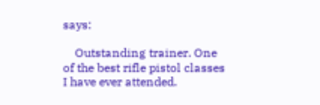says:

    Outstanding trainer. One of the best rifle pistol classes I have ever attended.